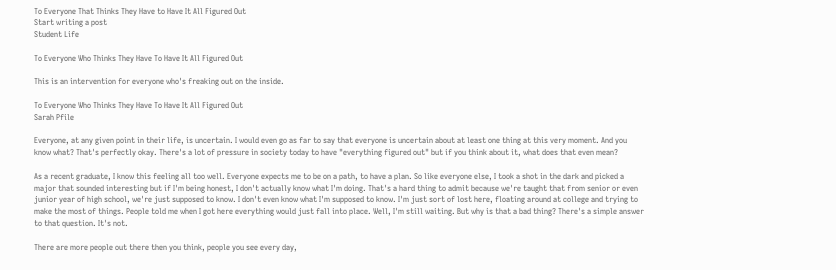To Everyone That Thinks They Have to Have It All Figured Out
Start writing a post
Student Life

To Everyone Who Thinks They Have To Have It All Figured Out

This is an intervention for everyone who's freaking out on the inside.

To Everyone Who Thinks They Have To Have It All Figured Out
Sarah Pfile

Everyone, at any given point in their life, is uncertain. I would even go as far to say that everyone is uncertain about at least one thing at this very moment. And you know what? That's perfectly okay. There's a lot of pressure in society today to have "everything figured out" but if you think about it, what does that even mean?

As a recent graduate, I know this feeling all too well. Everyone expects me to be on a path, to have a plan. So like everyone else, I took a shot in the dark and picked a major that sounded interesting but if I'm being honest, I don't actually know what I'm doing. That's a hard thing to admit because we're taught that from senior or even junior year of high school, we're just supposed to know. I don't even know what I'm supposed to know. I'm just sort of lost here, floating around at college and trying to make the most of things. People told me when I got here everything would just fall into place. Well, I'm still waiting. But why is that a bad thing? There's a simple answer to that question. It's not.

There are more people out there then you think, people you see every day,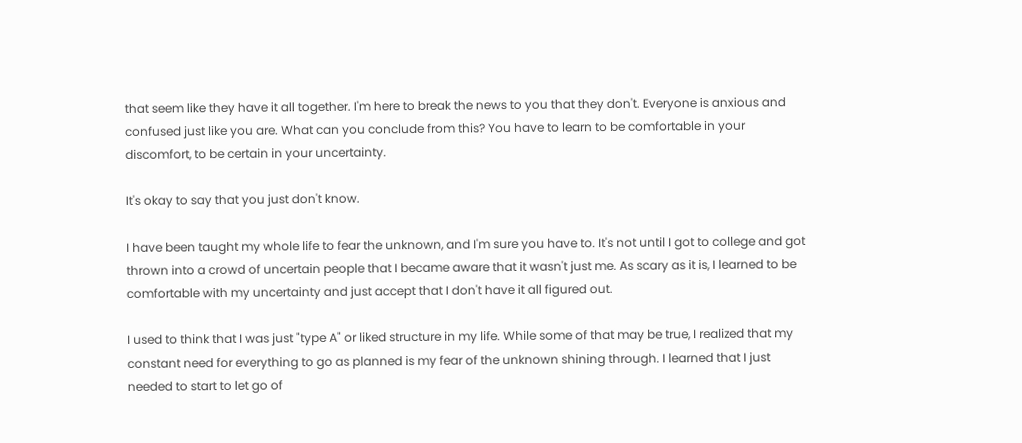that seem like they have it all together. I'm here to break the news to you that they don't. Everyone is anxious and confused just like you are. What can you conclude from this? You have to learn to be comfortable in your discomfort, to be certain in your uncertainty.

It's okay to say that you just don't know.

I have been taught my whole life to fear the unknown, and I'm sure you have to. It's not until I got to college and got thrown into a crowd of uncertain people that I became aware that it wasn't just me. As scary as it is, I learned to be comfortable with my uncertainty and just accept that I don't have it all figured out.

I used to think that I was just "type A" or liked structure in my life. While some of that may be true, I realized that my constant need for everything to go as planned is my fear of the unknown shining through. I learned that I just needed to start to let go of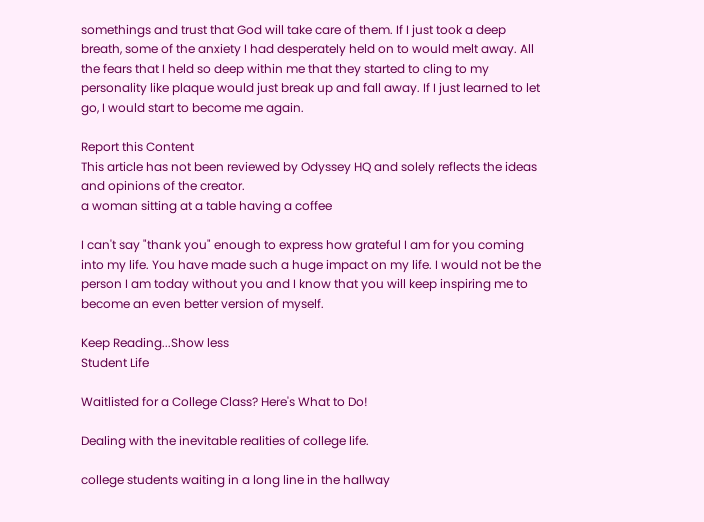somethings and trust that God will take care of them. If I just took a deep breath, some of the anxiety I had desperately held on to would melt away. All the fears that I held so deep within me that they started to cling to my personality like plaque would just break up and fall away. If I just learned to let go, I would start to become me again.

Report this Content
This article has not been reviewed by Odyssey HQ and solely reflects the ideas and opinions of the creator.
a woman sitting at a table having a coffee

I can't say "thank you" enough to express how grateful I am for you coming into my life. You have made such a huge impact on my life. I would not be the person I am today without you and I know that you will keep inspiring me to become an even better version of myself.

Keep Reading...Show less
Student Life

Waitlisted for a College Class? Here's What to Do!

Dealing with the inevitable realities of college life.

college students waiting in a long line in the hallway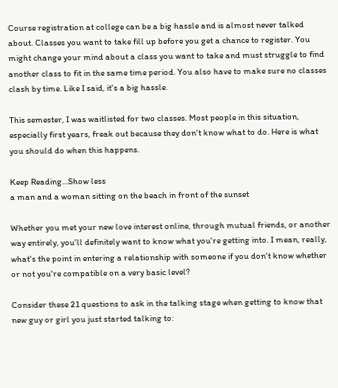Course registration at college can be a big hassle and is almost never talked about. Classes you want to take fill up before you get a chance to register. You might change your mind about a class you want to take and must struggle to find another class to fit in the same time period. You also have to make sure no classes clash by time. Like I said, it's a big hassle.

This semester, I was waitlisted for two classes. Most people in this situation, especially first years, freak out because they don't know what to do. Here is what you should do when this happens.

Keep Reading...Show less
a man and a woman sitting on the beach in front of the sunset

Whether you met your new love interest online, through mutual friends, or another way entirely, you'll definitely want to know what you're getting into. I mean, really, what's the point in entering a relationship with someone if you don't know whether or not you're compatible on a very basic level?

Consider these 21 questions to ask in the talking stage when getting to know that new guy or girl you just started talking to: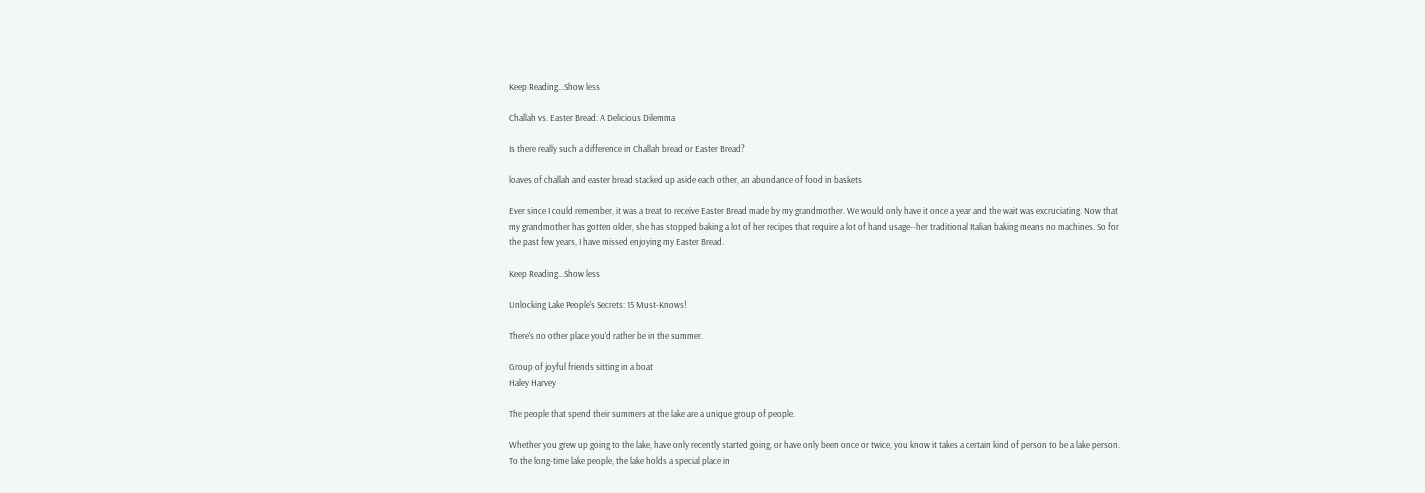Keep Reading...Show less

Challah vs. Easter Bread: A Delicious Dilemma

Is there really such a difference in Challah bread or Easter Bread?

loaves of challah and easter bread stacked up aside each other, an abundance of food in baskets

Ever since I could remember, it was a treat to receive Easter Bread made by my grandmother. We would only have it once a year and the wait was excruciating. Now that my grandmother has gotten older, she has stopped baking a lot of her recipes that require a lot of hand usage--her traditional Italian baking means no machines. So for the past few years, I have missed enjoying my Easter Bread.

Keep Reading...Show less

Unlocking Lake People's Secrets: 15 Must-Knows!

There's no other place you'd rather be in the summer.

Group of joyful friends sitting in a boat
Haley Harvey

The people that spend their summers at the lake are a unique group of people.

Whether you grew up going to the lake, have only recently started going, or have only been once or twice, you know it takes a certain kind of person to be a lake person. To the long-time lake people, the lake holds a special place in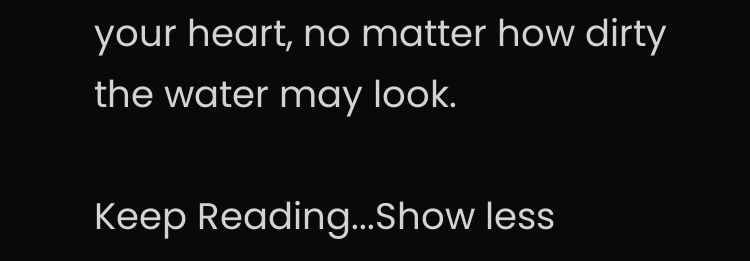your heart, no matter how dirty the water may look.

Keep Reading...Show less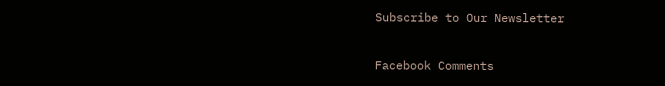Subscribe to Our Newsletter

Facebook Comments